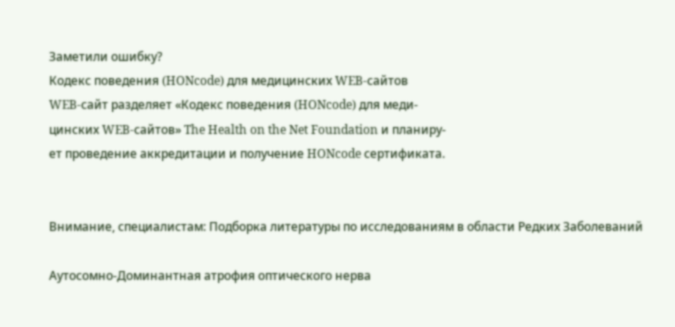Заметили ошибку?
Кодекс поведения (HONcode) для медицинских WEB-сайтов
WEB-сайт разделяет «Кодекс поведения (HONcode) для меди-
цинских WEB-сайтов» The Health on the Net Foundation и планиру-
ет проведение аккредитации и получение HONcode сертификата.


Внимание, специалистам: Подборка литературы по исследованиям в области Редких Заболеваний

Аутосомно-Доминантная атрофия оптического нерва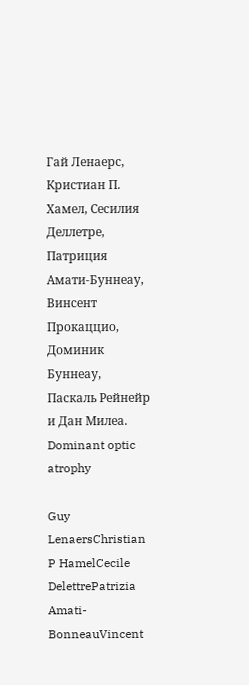Гай Ленаерс, Кристиан П. Хамел, Сесилия Деллетре, Патриция Амати-Буннеау, Винсент Прокаццио, Доминик Буннеау, Паскаль Рейнейр и Дан Милеа.
Dominant optic atrophy

Guy LenaersChristian P HamelCecile DelettrePatrizia Amati-BonneauVincent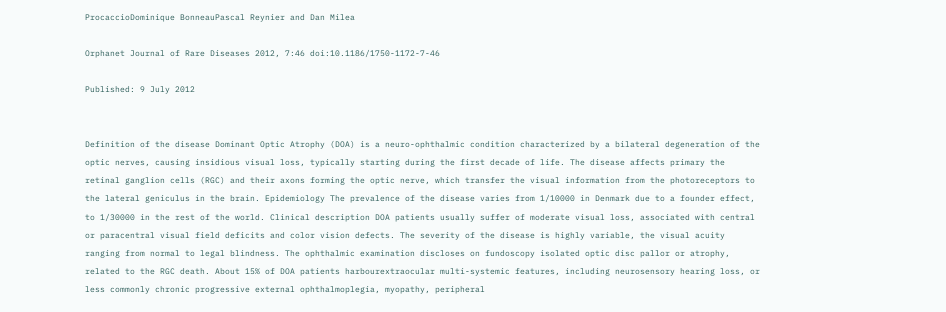ProcaccioDominique BonneauPascal Reynier and Dan Milea

Orphanet Journal of Rare Diseases 2012, 7:46 doi:10.1186/1750-1172-7-46

Published: 9 July 2012


Definition of the disease Dominant Optic Atrophy (DOA) is a neuro-ophthalmic condition characterized by a bilateral degeneration of the optic nerves, causing insidious visual loss, typically starting during the first decade of life. The disease affects primary the retinal ganglion cells (RGC) and their axons forming the optic nerve, which transfer the visual information from the photoreceptors to the lateral geniculus in the brain. Epidemiology The prevalence of the disease varies from 1/10000 in Denmark due to a founder effect, to 1/30000 in the rest of the world. Clinical description DOA patients usually suffer of moderate visual loss, associated with central or paracentral visual field deficits and color vision defects. The severity of the disease is highly variable, the visual acuity ranging from normal to legal blindness. The ophthalmic examination discloses on fundoscopy isolated optic disc pallor or atrophy, related to the RGC death. About 15% of DOA patients harbourextraocular multi-systemic features, including neurosensory hearing loss, or less commonly chronic progressive external ophthalmoplegia, myopathy, peripheral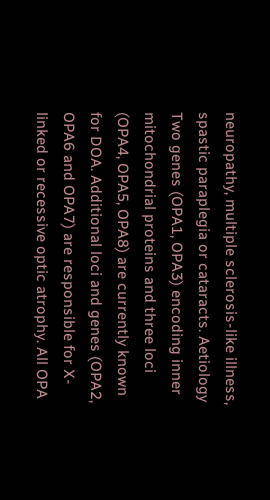neuropathy, multiple sclerosis-like illness, spastic paraplegia or cataracts. Aetiology Two genes (OPA1, OPA3) encoding inner mitochondrial proteins and three loci (OPA4, OPA5, OPA8) are currently known for DOA. Additional loci and genes (OPA2, OPA6 and OPA7) are responsible for X-linked or recessive optic atrophy. All OPA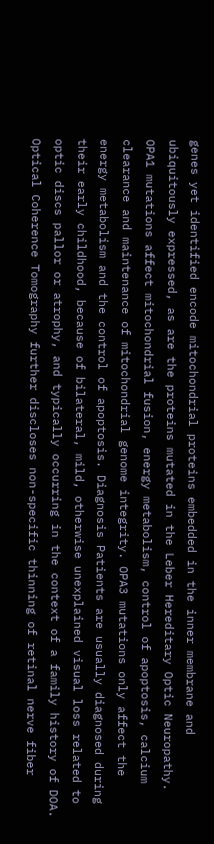genes yet identified encode mitochondrial proteins embedded in the inner membrane and ubiquitously expressed, as are the proteins mutated in the Leber Hereditary Optic Neuropathy. OPA1 mutations affect mitochondrial fusion, energy metabolism, control of apoptosis, calcium clearance and maintenance of mitochondrial genome integrity. OPA3 mutations only affect the energy metabolism and the control of apoptosis. Diagnosis Patients are usually diagnosed during their early childhood, because of bilateral, mild, otherwise unexplained visual loss related to optic discs pallor or atrophy, and typically occurring in the context of a family history of DOA. Optical Coherence Tomography further discloses non-specific thinning of retinal nerve fiber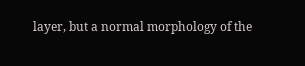layer, but a normal morphology of the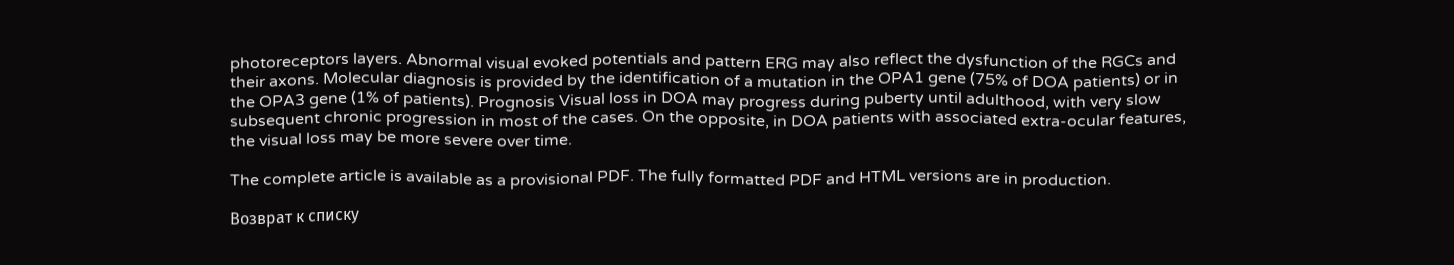photoreceptors layers. Abnormal visual evoked potentials and pattern ERG may also reflect the dysfunction of the RGCs and their axons. Molecular diagnosis is provided by the identification of a mutation in the OPA1 gene (75% of DOA patients) or in the OPA3 gene (1% of patients). Prognosis Visual loss in DOA may progress during puberty until adulthood, with very slow subsequent chronic progression in most of the cases. On the opposite, in DOA patients with associated extra-ocular features, the visual loss may be more severe over time.

The complete article is available as a provisional PDF. The fully formatted PDF and HTML versions are in production.

Возврат к списку